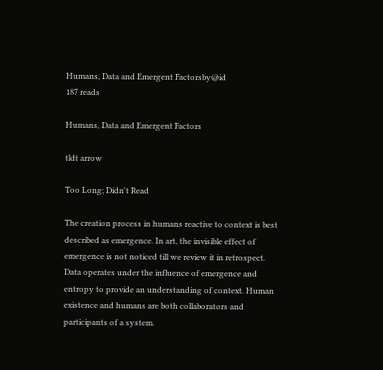Humans, Data and Emergent Factorsby@id
187 reads

Humans, Data and Emergent Factors

tldt arrow

Too Long; Didn't Read

The creation process in humans reactive to context is best described as emergence. In art, the invisible effect of emergence is not noticed till we review it in retrospect. Data operates under the influence of emergence and entropy to provide an understanding of context. Human existence and humans are both collaborators and participants of a system.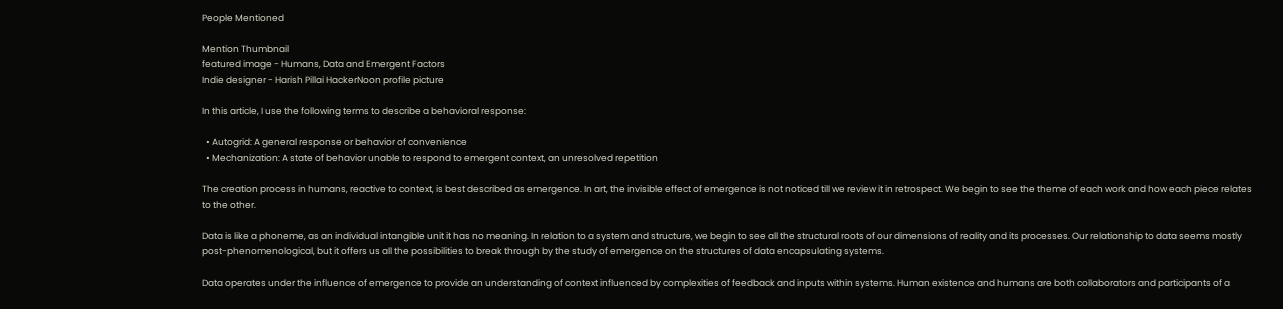People Mentioned

Mention Thumbnail
featured image - Humans, Data and Emergent Factors
Indie designer - Harish Pillai HackerNoon profile picture

In this article, I use the following terms to describe a behavioral response:

  • Autogrid: A general response or behavior of convenience
  • Mechanization: A state of behavior unable to respond to emergent context, an unresolved repetition

The creation process in humans, reactive to context, is best described as emergence. In art, the invisible effect of emergence is not noticed till we review it in retrospect. We begin to see the theme of each work and how each piece relates to the other.

Data is like a phoneme, as an individual intangible unit it has no meaning. In relation to a system and structure, we begin to see all the structural roots of our dimensions of reality and its processes. Our relationship to data seems mostly post-phenomenological, but it offers us all the possibilities to break through by the study of emergence on the structures of data encapsulating systems.

Data operates under the influence of emergence to provide an understanding of context influenced by complexities of feedback and inputs within systems. Human existence and humans are both collaborators and participants of a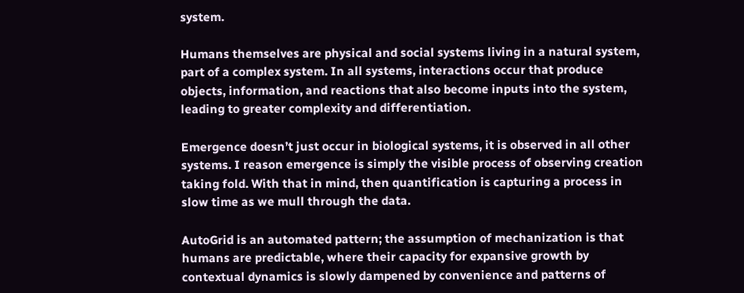system.

Humans themselves are physical and social systems living in a natural system, part of a complex system. In all systems, interactions occur that produce objects, information, and reactions that also become inputs into the system, leading to greater complexity and differentiation.

Emergence doesn’t just occur in biological systems, it is observed in all other systems. I reason emergence is simply the visible process of observing creation taking fold. With that in mind, then quantification is capturing a process in slow time as we mull through the data.

AutoGrid is an automated pattern; the assumption of mechanization is that humans are predictable, where their capacity for expansive growth by contextual dynamics is slowly dampened by convenience and patterns of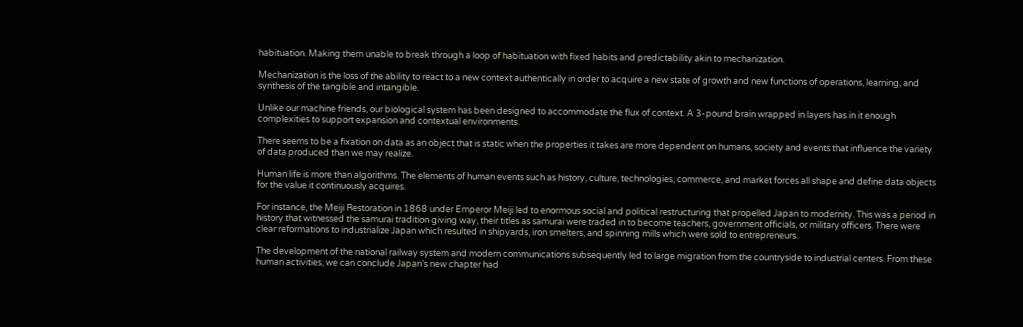habituation. Making them unable to break through a loop of habituation with fixed habits and predictability akin to mechanization.

Mechanization is the loss of the ability to react to a new context authentically in order to acquire a new state of growth and new functions of operations, learning, and synthesis of the tangible and intangible.

Unlike our machine friends, our biological system has been designed to accommodate the flux of context. A 3-pound brain wrapped in layers has in it enough complexities to support expansion and contextual environments.

There seems to be a fixation on data as an object that is static when the properties it takes are more dependent on humans, society and events that influence the variety of data produced than we may realize.

Human life is more than algorithms. The elements of human events such as history, culture, technologies, commerce, and market forces all shape and define data objects for the value it continuously acquires.

For instance, the Meiji Restoration in 1868 under Emperor Meiji led to enormous social and political restructuring that propelled Japan to modernity. This was a period in history that witnessed the samurai tradition giving way, their titles as samurai were traded in to become teachers, government officials, or military officers. There were clear reformations to industrialize Japan which resulted in shipyards, iron smelters, and spinning mills which were sold to entrepreneurs.

The development of the national railway system and modern communications subsequently led to large migration from the countryside to industrial centers. From these human activities, we can conclude Japan’s new chapter had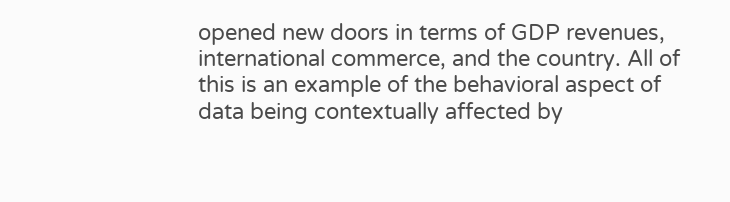opened new doors in terms of GDP revenues, international commerce, and the country. All of this is an example of the behavioral aspect of data being contextually affected by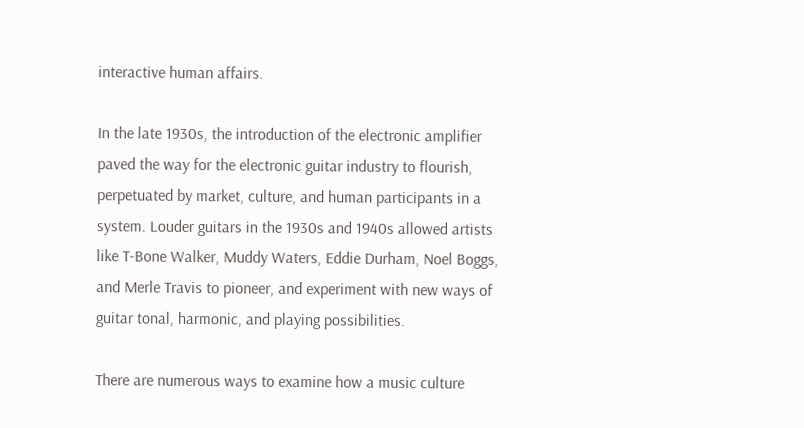interactive human affairs.

In the late 1930s, the introduction of the electronic amplifier paved the way for the electronic guitar industry to flourish, perpetuated by market, culture, and human participants in a system. Louder guitars in the 1930s and 1940s allowed artists like T-Bone Walker, Muddy Waters, Eddie Durham, Noel Boggs, and Merle Travis to pioneer, and experiment with new ways of guitar tonal, harmonic, and playing possibilities.

There are numerous ways to examine how a music culture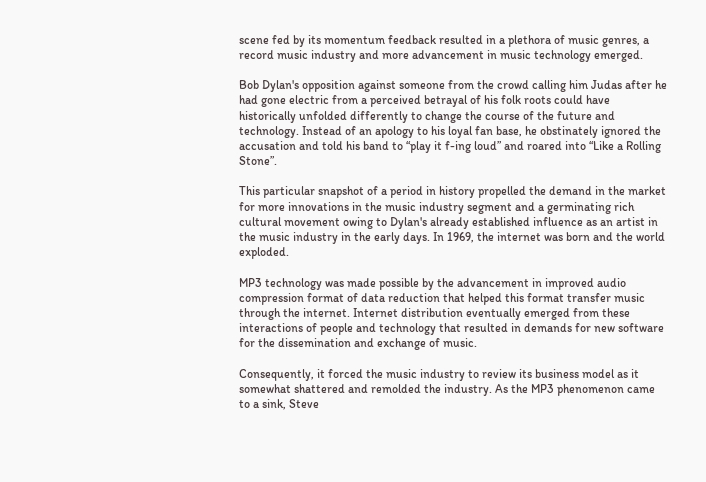scene fed by its momentum feedback resulted in a plethora of music genres, a record music industry and more advancement in music technology emerged.

Bob Dylan's opposition against someone from the crowd calling him Judas after he had gone electric from a perceived betrayal of his folk roots could have historically unfolded differently to change the course of the future and technology. Instead of an apology to his loyal fan base, he obstinately ignored the accusation and told his band to “play it f-ing loud” and roared into “Like a Rolling Stone”.

This particular snapshot of a period in history propelled the demand in the market for more innovations in the music industry segment and a germinating rich cultural movement owing to Dylan's already established influence as an artist in the music industry in the early days. In 1969, the internet was born and the world exploded.

MP3 technology was made possible by the advancement in improved audio compression format of data reduction that helped this format transfer music through the internet. Internet distribution eventually emerged from these interactions of people and technology that resulted in demands for new software for the dissemination and exchange of music.

Consequently, it forced the music industry to review its business model as it somewhat shattered and remolded the industry. As the MP3 phenomenon came to a sink, Steve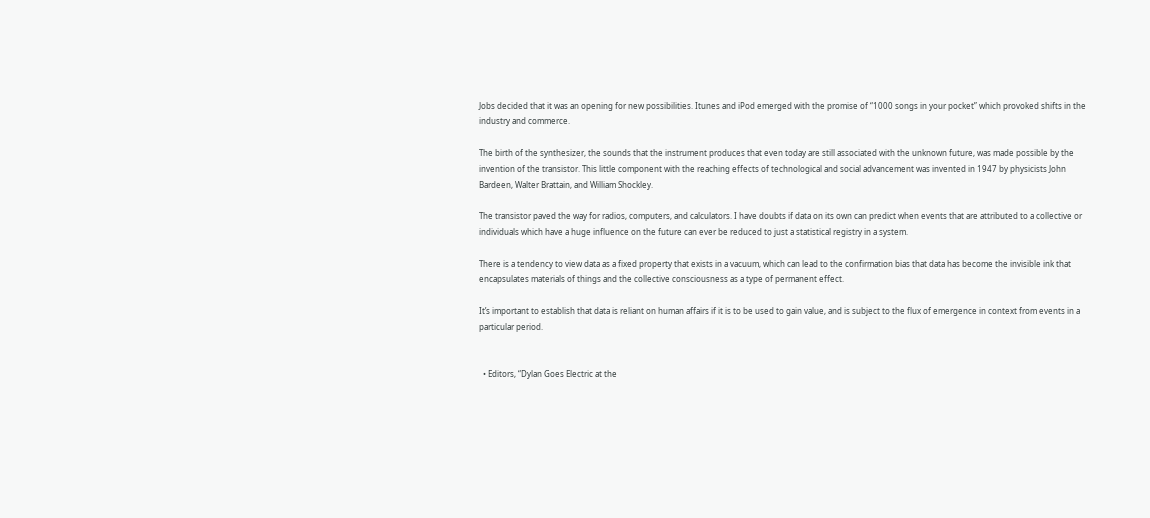Jobs decided that it was an opening for new possibilities. Itunes and iPod emerged with the promise of “1000 songs in your pocket” which provoked shifts in the industry and commerce.

The birth of the synthesizer, the sounds that the instrument produces that even today are still associated with the unknown future, was made possible by the invention of the transistor. This little component with the reaching effects of technological and social advancement was invented in 1947 by physicists John Bardeen, Walter Brattain, and William Shockley.

The transistor paved the way for radios, computers, and calculators. I have doubts if data on its own can predict when events that are attributed to a collective or individuals which have a huge influence on the future can ever be reduced to just a statistical registry in a system.

There is a tendency to view data as a fixed property that exists in a vacuum, which can lead to the confirmation bias that data has become the invisible ink that encapsulates materials of things and the collective consciousness as a type of permanent effect.

It’s important to establish that data is reliant on human affairs if it is to be used to gain value, and is subject to the flux of emergence in context from events in a particular period.


  • Editors, “Dylan Goes Electric at the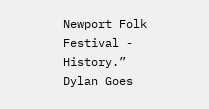Newport Folk Festival - History.” Dylan Goes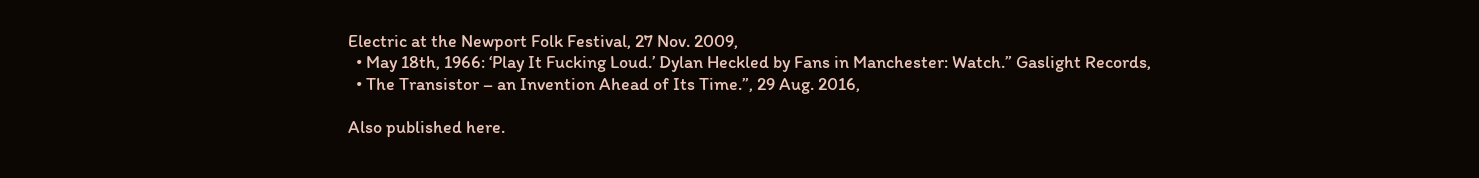Electric at the Newport Folk Festival, 27 Nov. 2009,
  • May 18th, 1966: ‘Play It Fucking Loud.’ Dylan Heckled by Fans in Manchester: Watch.” Gaslight Records,
  • The Transistor – an Invention Ahead of Its Time.”, 29 Aug. 2016,

Also published here.